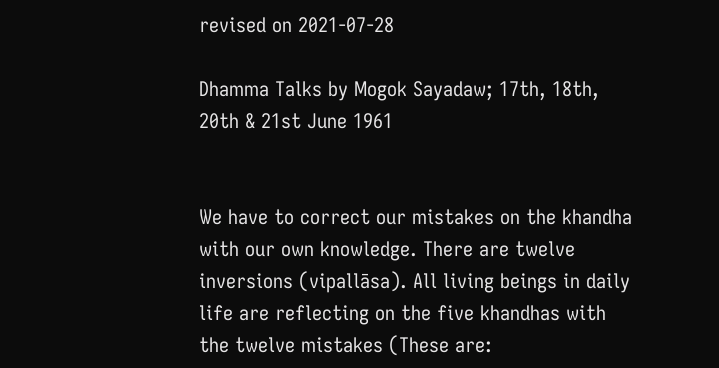revised on 2021-07-28

Dhamma Talks by Mogok Sayadaw; 17th, 18th, 20th & 21st June 1961


We have to correct our mistakes on the khandha with our own knowledge. There are twelve inversions (vipallāsa). All living beings in daily life are reflecting on the five khandhas with the twelve mistakes (These are: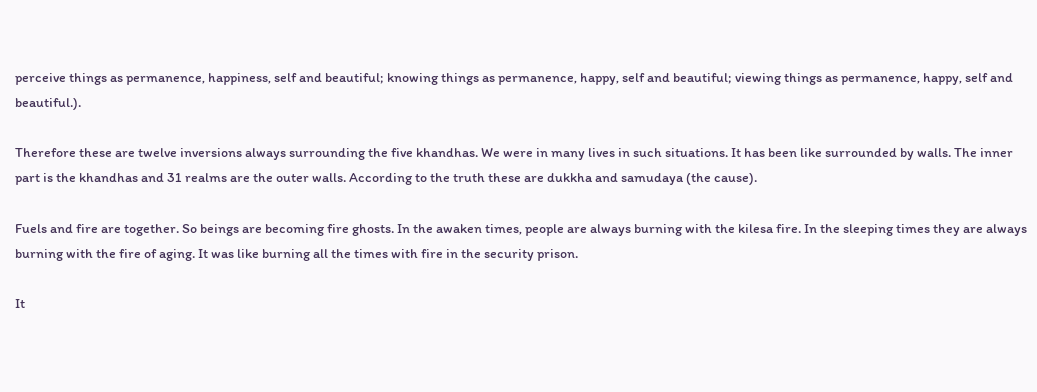perceive things as permanence, happiness, self and beautiful; knowing things as permanence, happy, self and beautiful; viewing things as permanence, happy, self and beautiful.).

Therefore these are twelve inversions always surrounding the five khandhas. We were in many lives in such situations. It has been like surrounded by walls. The inner part is the khandhas and 31 realms are the outer walls. According to the truth these are dukkha and samudaya (the cause).

Fuels and fire are together. So beings are becoming fire ghosts. In the awaken times, people are always burning with the kilesa fire. In the sleeping times they are always burning with the fire of aging. It was like burning all the times with fire in the security prison.

It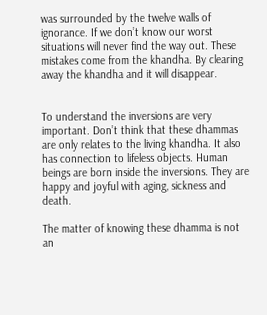was surrounded by the twelve walls of ignorance. If we don’t know our worst situations will never find the way out. These mistakes come from the khandha. By clearing away the khandha and it will disappear.


To understand the inversions are very important. Don’t think that these dhammas are only relates to the living khandha. It also has connection to lifeless objects. Human beings are born inside the inversions. They are happy and joyful with aging, sickness and death.

The matter of knowing these dhamma is not an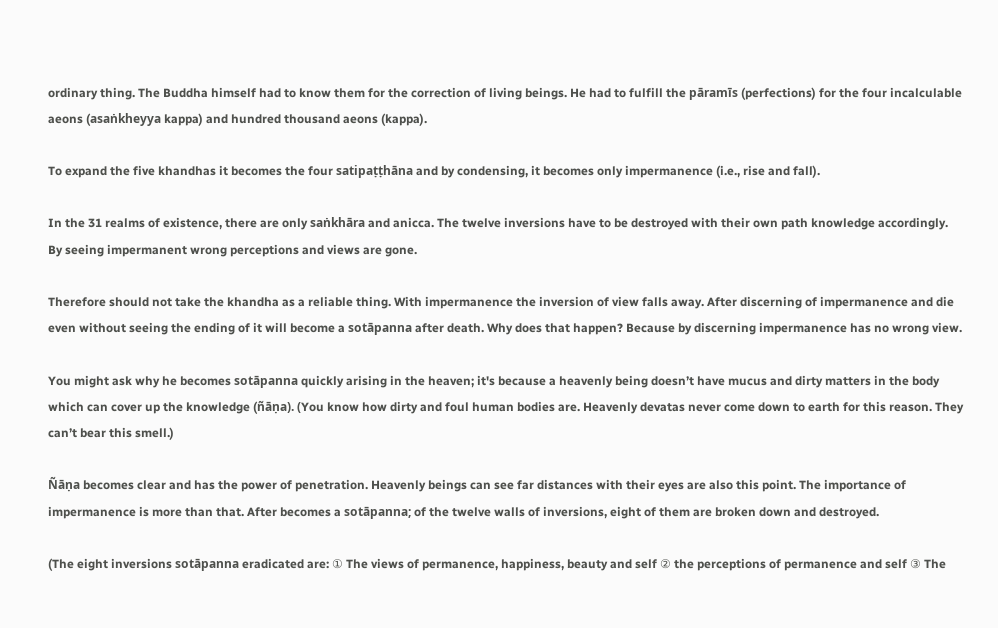ordinary thing. The Buddha himself had to know them for the correction of living beings. He had to fulfill the pāramīs (perfections) for the four incalculable aeons (asaṅkheyya kappa) and hundred thousand aeons (kappa).

To expand the five khandhas it becomes the four satipaṭṭhāna and by condensing, it becomes only impermanence (i.e., rise and fall).

In the 31 realms of existence, there are only saṅkhāra and anicca. The twelve inversions have to be destroyed with their own path knowledge accordingly. By seeing impermanent wrong perceptions and views are gone.

Therefore should not take the khandha as a reliable thing. With impermanence the inversion of view falls away. After discerning of impermanence and die even without seeing the ending of it will become a sotāpanna after death. Why does that happen? Because by discerning impermanence has no wrong view.

You might ask why he becomes sotāpanna quickly arising in the heaven; it's because a heavenly being doesn’t have mucus and dirty matters in the body which can cover up the knowledge (ñāṇa). (You know how dirty and foul human bodies are. Heavenly devatas never come down to earth for this reason. They can’t bear this smell.)

Ñāṇa becomes clear and has the power of penetration. Heavenly beings can see far distances with their eyes are also this point. The importance of impermanence is more than that. After becomes a sotāpanna; of the twelve walls of inversions, eight of them are broken down and destroyed.

(The eight inversions sotāpanna eradicated are: ① The views of permanence, happiness, beauty and self ② the perceptions of permanence and self ③ The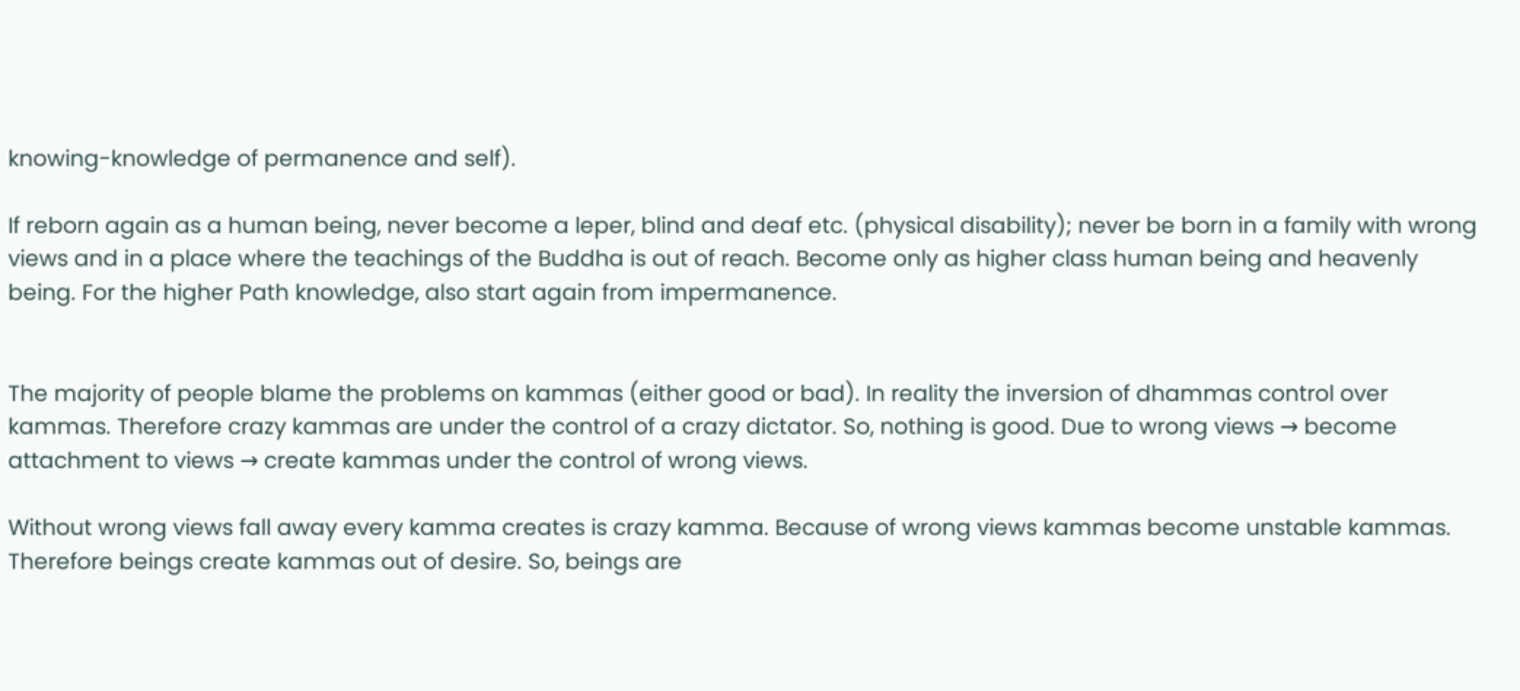knowing-knowledge of permanence and self).

If reborn again as a human being, never become a leper, blind and deaf etc. (physical disability); never be born in a family with wrong views and in a place where the teachings of the Buddha is out of reach. Become only as higher class human being and heavenly being. For the higher Path knowledge, also start again from impermanence.


The majority of people blame the problems on kammas (either good or bad). In reality the inversion of dhammas control over kammas. Therefore crazy kammas are under the control of a crazy dictator. So, nothing is good. Due to wrong views → become attachment to views → create kammas under the control of wrong views.

Without wrong views fall away every kamma creates is crazy kamma. Because of wrong views kammas become unstable kammas. Therefore beings create kammas out of desire. So, beings are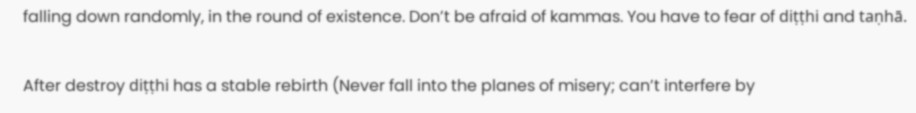falling down randomly, in the round of existence. Don’t be afraid of kammas. You have to fear of diṭṭhi and taṇhā.

After destroy diṭṭhi has a stable rebirth (Never fall into the planes of misery; can’t interfere by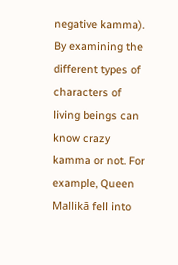negative kamma). By examining the different types of characters of living beings can know crazy kamma or not. For example, Queen Mallikā fell into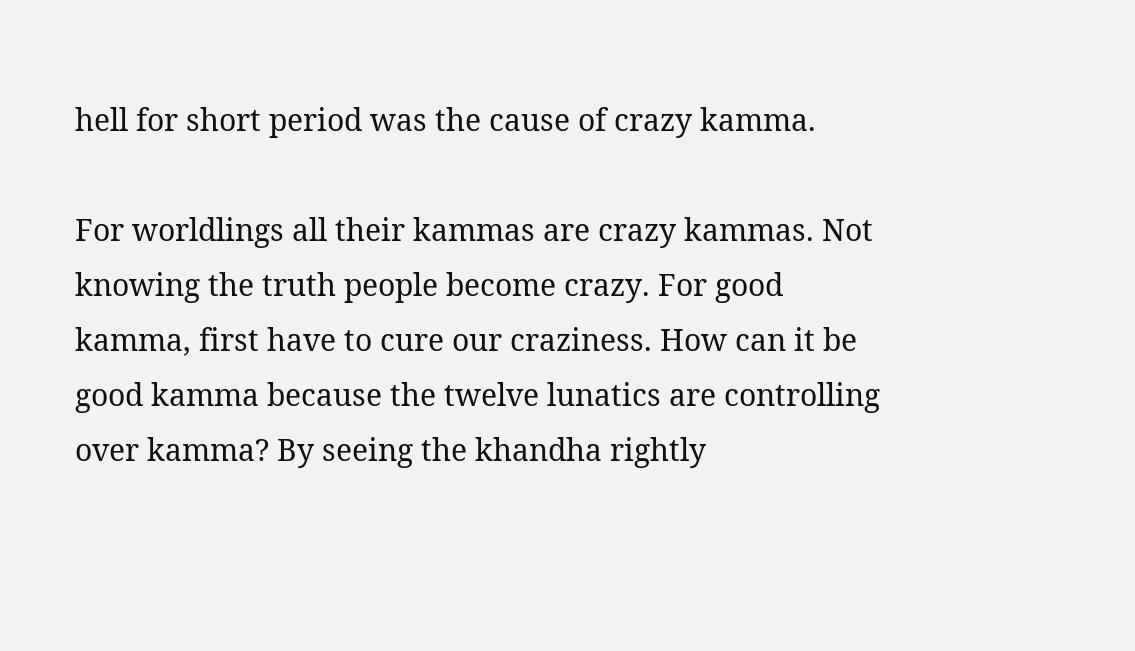hell for short period was the cause of crazy kamma.

For worldlings all their kammas are crazy kammas. Not knowing the truth people become crazy. For good kamma, first have to cure our craziness. How can it be good kamma because the twelve lunatics are controlling over kamma? By seeing the khandha rightly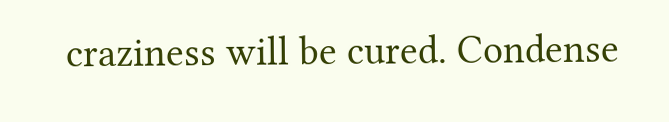craziness will be cured. Condense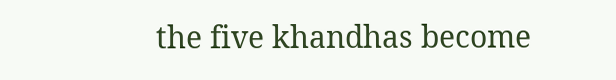the five khandhas become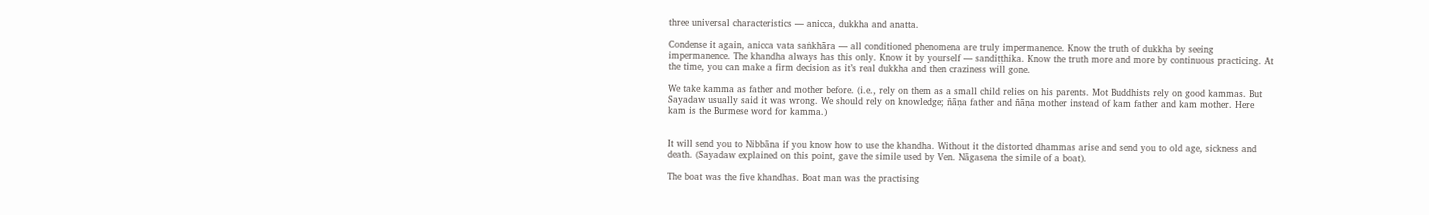three universal characteristics — anicca, dukkha and anatta.

Condense it again, anicca vata saṅkhāra — all conditioned phenomena are truly impermanence. Know the truth of dukkha by seeing impermanence. The khandha always has this only. Know it by yourself — sandiṭṭhika. Know the truth more and more by continuous practicing. At the time, you can make a firm decision as it’s real dukkha and then craziness will gone.

We take kamma as father and mother before. (i.e., rely on them as a small child relies on his parents. Mot Buddhists rely on good kammas. But Sayadaw usually said it was wrong. We should rely on knowledge; ñāṇa father and ñāṇa mother instead of kam father and kam mother. Here kam is the Burmese word for kamma.)


It will send you to Nibbāna if you know how to use the khandha. Without it the distorted dhammas arise and send you to old age, sickness and death. (Sayadaw explained on this point, gave the simile used by Ven. Nāgasena the simile of a boat).

The boat was the five khandhas. Boat man was the practising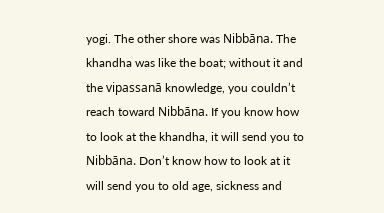yogi. The other shore was Nibbāna. The khandha was like the boat; without it and the vipassanā knowledge, you couldn’t reach toward Nibbāna. If you know how to look at the khandha, it will send you to Nibbāna. Don’t know how to look at it will send you to old age, sickness and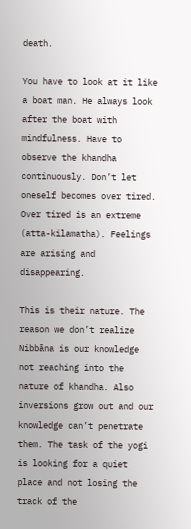death.

You have to look at it like a boat man. He always look after the boat with mindfulness. Have to observe the khandha continuously. Don’t let oneself becomes over tired. Over tired is an extreme (atta-kilamatha). Feelings are arising and disappearing.

This is their nature. The reason we don’t realize Nibbāna is our knowledge not reaching into the nature of khandha. Also inversions grow out and our knowledge can’t penetrate them. The task of the yogi is looking for a quiet place and not losing the track of the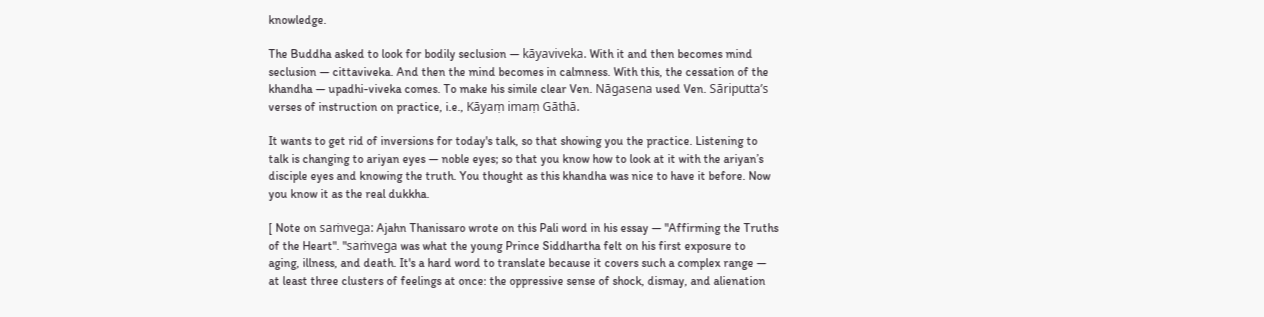knowledge.

The Buddha asked to look for bodily seclusion — kāyaviveka. With it and then becomes mind seclusion — cittaviveka. And then the mind becomes in calmness. With this, the cessation of the khandha — upadhi-viveka comes. To make his simile clear Ven. Nāgasena used Ven. Sāriputta’s verses of instruction on practice, i.e., Kāyaṃ imaṃ Gāthā.

It wants to get rid of inversions for today's talk, so that showing you the practice. Listening to talk is changing to ariyan eyes — noble eyes; so that you know how to look at it with the ariyan’s disciple eyes and knowing the truth. You thought as this khandha was nice to have it before. Now you know it as the real dukkha.

[ Note on saṁvega: Ajahn Thanissaro wrote on this Pali word in his essay — "Affirming the Truths of the Heart". "saṁvega was what the young Prince Siddhartha felt on his first exposure to aging, illness, and death. It's a hard word to translate because it covers such a complex range — at least three clusters of feelings at once: the oppressive sense of shock, dismay, and alienation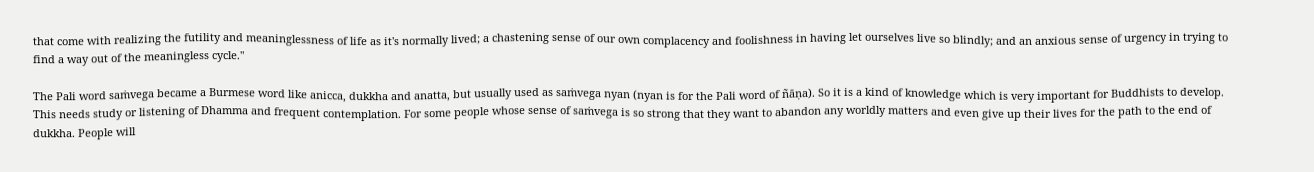that come with realizing the futility and meaninglessness of life as it's normally lived; a chastening sense of our own complacency and foolishness in having let ourselves live so blindly; and an anxious sense of urgency in trying to find a way out of the meaningless cycle."

The Pali word saṁvega became a Burmese word like anicca, dukkha and anatta, but usually used as saṁvega nyan (nyan is for the Pali word of ñāṇa). So it is a kind of knowledge which is very important for Buddhists to develop. This needs study or listening of Dhamma and frequent contemplation. For some people whose sense of saṁvega is so strong that they want to abandon any worldly matters and even give up their lives for the path to the end of dukkha. People will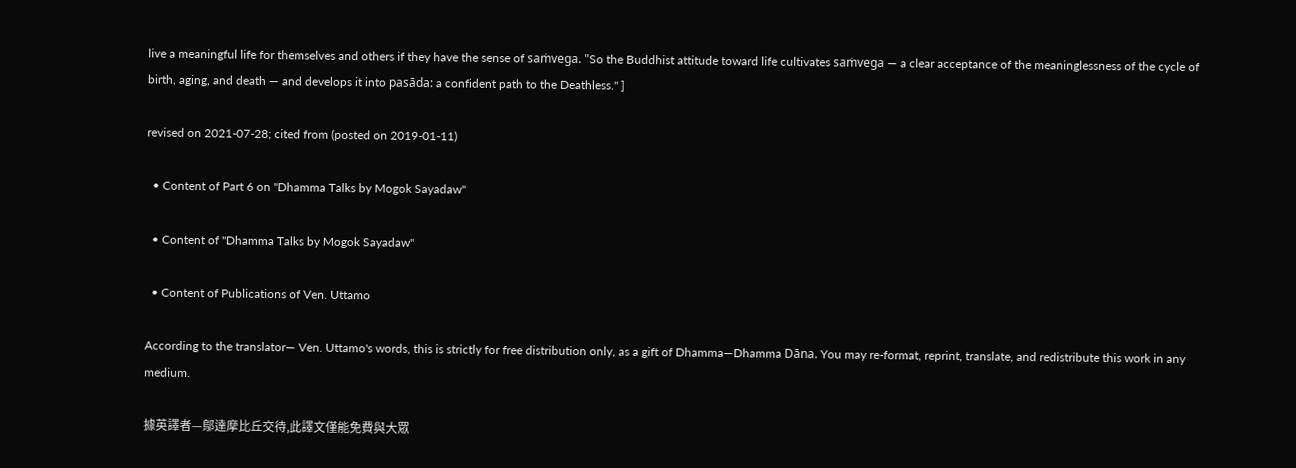live a meaningful life for themselves and others if they have the sense of saṁvega. "So the Buddhist attitude toward life cultivates saṁvega — a clear acceptance of the meaninglessness of the cycle of birth, aging, and death — and develops it into pasāda: a confident path to the Deathless." ]

revised on 2021-07-28; cited from (posted on 2019-01-11)

  • Content of Part 6 on "Dhamma Talks by Mogok Sayadaw"

  • Content of "Dhamma Talks by Mogok Sayadaw"

  • Content of Publications of Ven. Uttamo

According to the translator— Ven. Uttamo's words, this is strictly for free distribution only, as a gift of Dhamma—Dhamma Dāna. You may re-format, reprint, translate, and redistribute this work in any medium.

據英譯者—鄔達摩比丘交待,此譯文僅能免費與大眾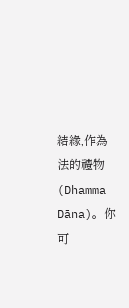結緣,作為法的禮物(Dhamma Dāna)。你可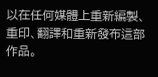以在任何媒體上重新編製、重印、翻譯和重新發布這部作品。